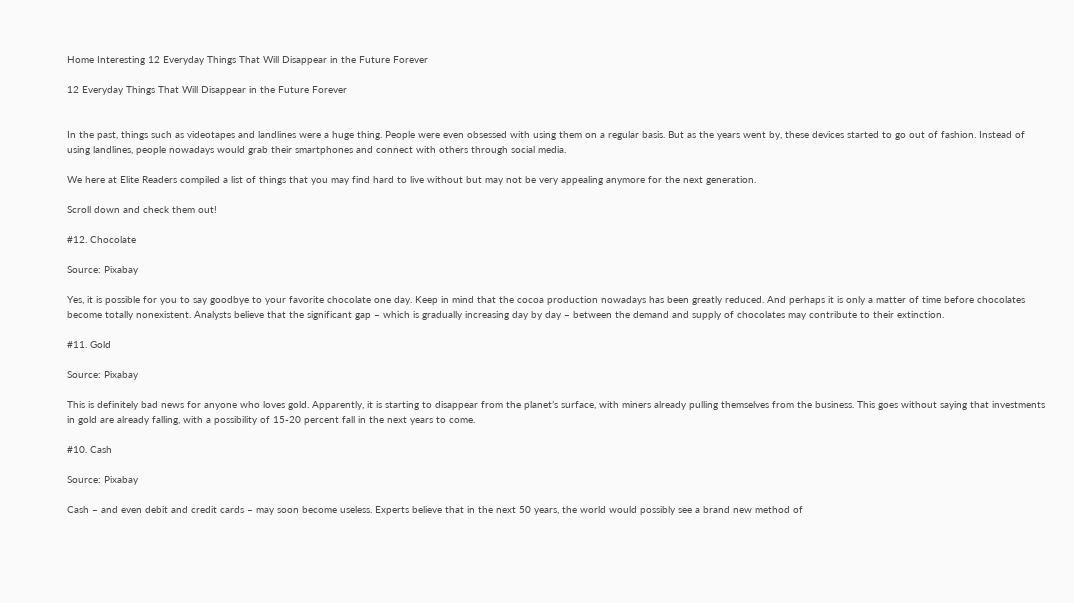Home Interesting 12 Everyday Things That Will Disappear in the Future Forever

12 Everyday Things That Will Disappear in the Future Forever


In the past, things such as videotapes and landlines were a huge thing. People were even obsessed with using them on a regular basis. But as the years went by, these devices started to go out of fashion. Instead of using landlines, people nowadays would grab their smartphones and connect with others through social media.

We here at Elite Readers compiled a list of things that you may find hard to live without but may not be very appealing anymore for the next generation.

Scroll down and check them out!

#12. Chocolate

Source: Pixabay

Yes, it is possible for you to say goodbye to your favorite chocolate one day. Keep in mind that the cocoa production nowadays has been greatly reduced. And perhaps it is only a matter of time before chocolates become totally nonexistent. Analysts believe that the significant gap – which is gradually increasing day by day – between the demand and supply of chocolates may contribute to their extinction.

#11. Gold

Source: Pixabay

This is definitely bad news for anyone who loves gold. Apparently, it is starting to disappear from the planet’s surface, with miners already pulling themselves from the business. This goes without saying that investments in gold are already falling, with a possibility of 15-20 percent fall in the next years to come.

#10. Cash

Source: Pixabay

Cash – and even debit and credit cards – may soon become useless. Experts believe that in the next 50 years, the world would possibly see a brand new method of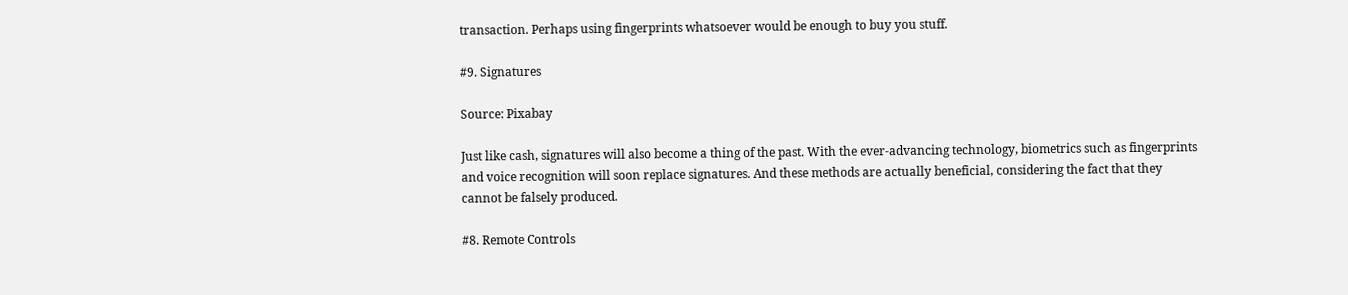transaction. Perhaps using fingerprints whatsoever would be enough to buy you stuff.

#9. Signatures

Source: Pixabay

Just like cash, signatures will also become a thing of the past. With the ever-advancing technology, biometrics such as fingerprints and voice recognition will soon replace signatures. And these methods are actually beneficial, considering the fact that they cannot be falsely produced.

#8. Remote Controls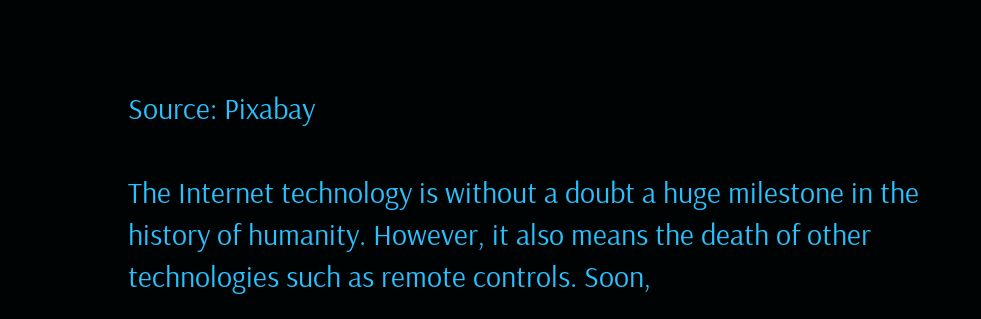Source: Pixabay

The Internet technology is without a doubt a huge milestone in the history of humanity. However, it also means the death of other technologies such as remote controls. Soon,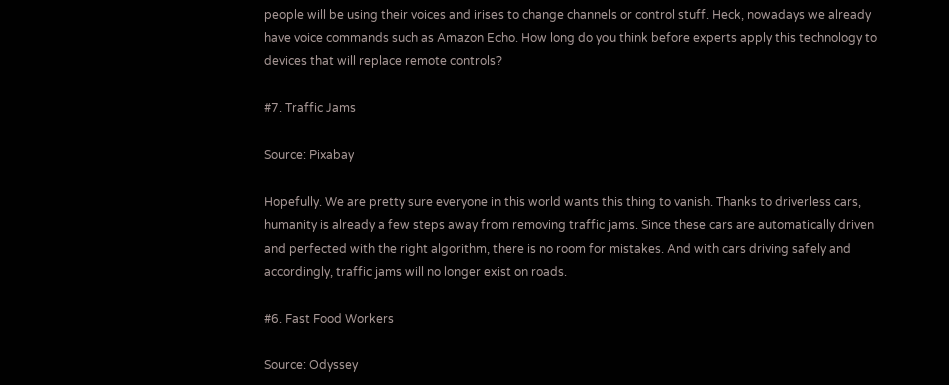people will be using their voices and irises to change channels or control stuff. Heck, nowadays we already have voice commands such as Amazon Echo. How long do you think before experts apply this technology to devices that will replace remote controls?

#7. Traffic Jams

Source: Pixabay

Hopefully. We are pretty sure everyone in this world wants this thing to vanish. Thanks to driverless cars, humanity is already a few steps away from removing traffic jams. Since these cars are automatically driven and perfected with the right algorithm, there is no room for mistakes. And with cars driving safely and accordingly, traffic jams will no longer exist on roads.

#6. Fast Food Workers

Source: Odyssey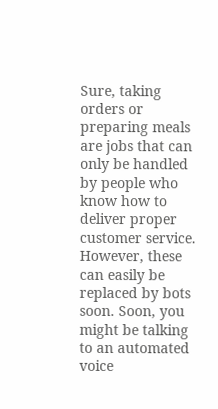Sure, taking orders or preparing meals are jobs that can only be handled by people who know how to deliver proper customer service. However, these can easily be replaced by bots soon. Soon, you might be talking to an automated voice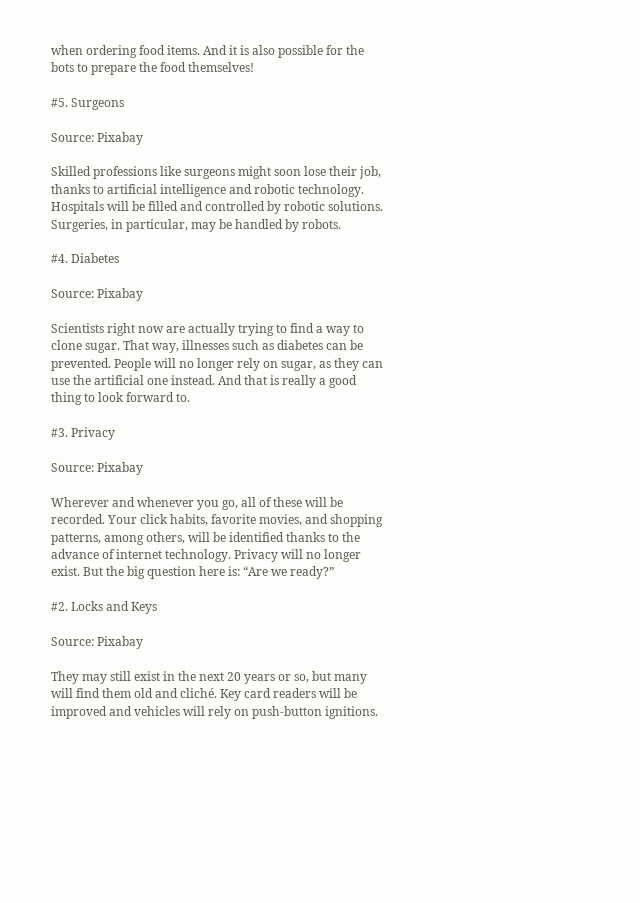when ordering food items. And it is also possible for the bots to prepare the food themselves!

#5. Surgeons

Source: Pixabay

Skilled professions like surgeons might soon lose their job, thanks to artificial intelligence and robotic technology. Hospitals will be filled and controlled by robotic solutions. Surgeries, in particular, may be handled by robots.

#4. Diabetes

Source: Pixabay

Scientists right now are actually trying to find a way to clone sugar. That way, illnesses such as diabetes can be prevented. People will no longer rely on sugar, as they can use the artificial one instead. And that is really a good thing to look forward to.

#3. Privacy

Source: Pixabay

Wherever and whenever you go, all of these will be recorded. Your click habits, favorite movies, and shopping patterns, among others, will be identified thanks to the advance of internet technology. Privacy will no longer exist. But the big question here is: “Are we ready?”

#2. Locks and Keys

Source: Pixabay

They may still exist in the next 20 years or so, but many will find them old and cliché. Key card readers will be improved and vehicles will rely on push-button ignitions.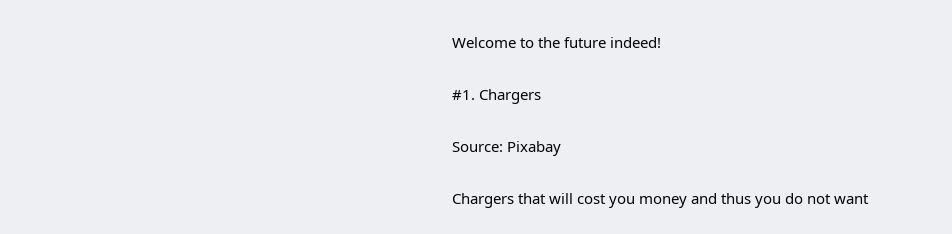Welcome to the future indeed!

#1. Chargers

Source: Pixabay

Chargers that will cost you money and thus you do not want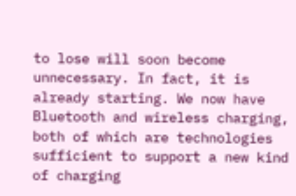to lose will soon become unnecessary. In fact, it is already starting. We now have Bluetooth and wireless charging, both of which are technologies sufficient to support a new kind of charging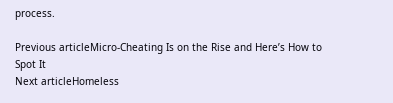process.

Previous articleMicro-Cheating Is on the Rise and Here’s How to Spot It
Next articleHomeless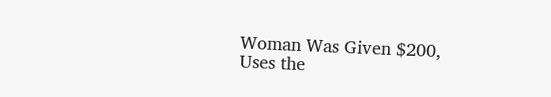Woman Was Given $200, Uses the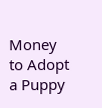Money to Adopt a Puppy